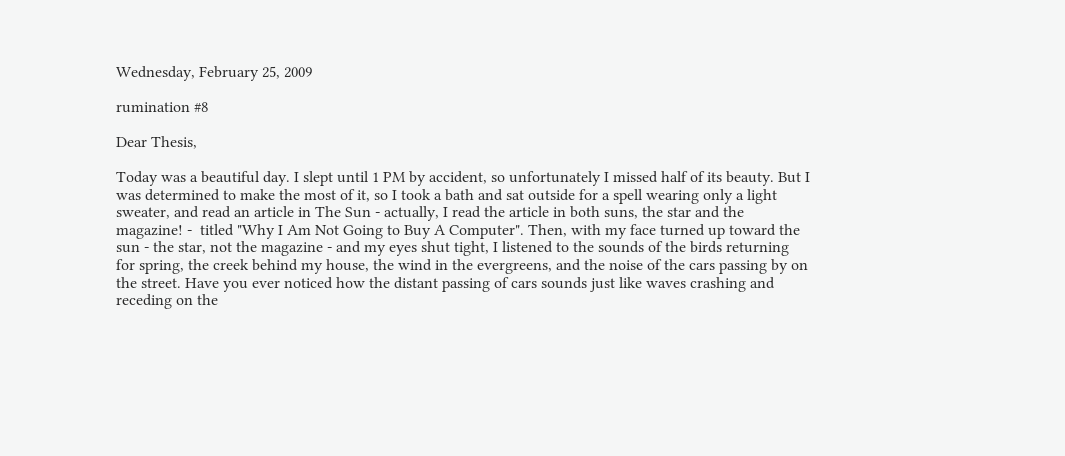Wednesday, February 25, 2009

rumination #8

Dear Thesis,

Today was a beautiful day. I slept until 1 PM by accident, so unfortunately I missed half of its beauty. But I was determined to make the most of it, so I took a bath and sat outside for a spell wearing only a light sweater, and read an article in The Sun - actually, I read the article in both suns, the star and the magazine! -  titled "Why I Am Not Going to Buy A Computer". Then, with my face turned up toward the sun - the star, not the magazine - and my eyes shut tight, I listened to the sounds of the birds returning for spring, the creek behind my house, the wind in the evergreens, and the noise of the cars passing by on the street. Have you ever noticed how the distant passing of cars sounds just like waves crashing and receding on the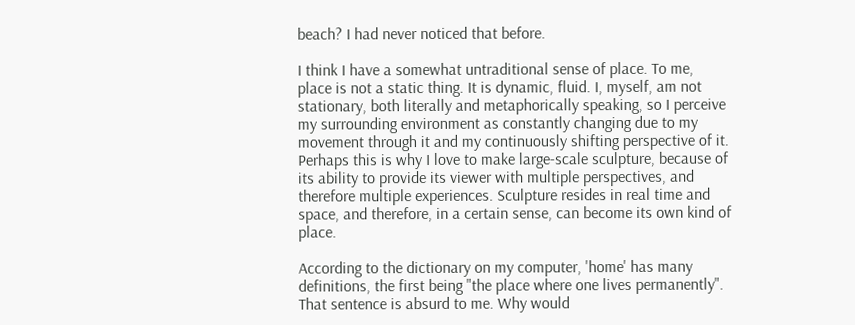beach? I had never noticed that before.

I think I have a somewhat untraditional sense of place. To me, place is not a static thing. It is dynamic, fluid. I, myself, am not stationary, both literally and metaphorically speaking, so I perceive my surrounding environment as constantly changing due to my movement through it and my continuously shifting perspective of it. Perhaps this is why I love to make large-scale sculpture, because of its ability to provide its viewer with multiple perspectives, and therefore multiple experiences. Sculpture resides in real time and space, and therefore, in a certain sense, can become its own kind of place.

According to the dictionary on my computer, 'home' has many definitions, the first being "the place where one lives permanently". That sentence is absurd to me. Why would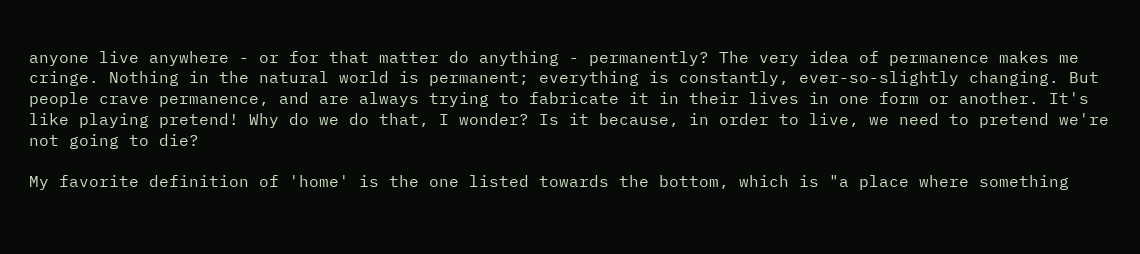anyone live anywhere - or for that matter do anything - permanently? The very idea of permanence makes me cringe. Nothing in the natural world is permanent; everything is constantly, ever-so-slightly changing. But people crave permanence, and are always trying to fabricate it in their lives in one form or another. It's like playing pretend! Why do we do that, I wonder? Is it because, in order to live, we need to pretend we're not going to die?

My favorite definition of 'home' is the one listed towards the bottom, which is "a place where something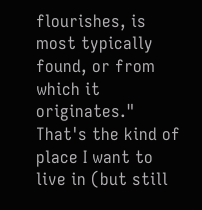flourishes, is most typically found, or from which it originates." That's the kind of place I want to live in (but still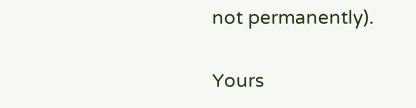not permanently).

Yours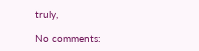truly,

No comments: